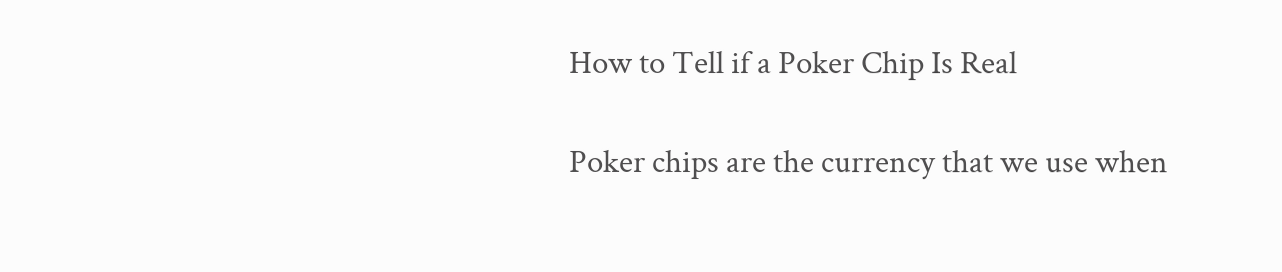How to Tell if a Poker Chip Is Real

Poker chips are the currency that we use when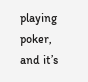playing poker, and it’s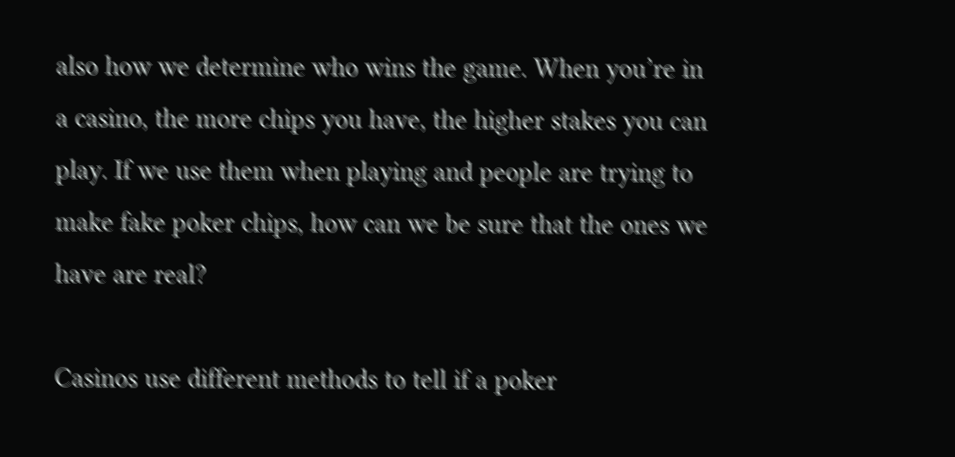also how we determine who wins the game. When you’re in a casino, the more chips you have, the higher stakes you can play. If we use them when playing and people are trying to make fake poker chips, how can we be sure that the ones we have are real?

Casinos use different methods to tell if a poker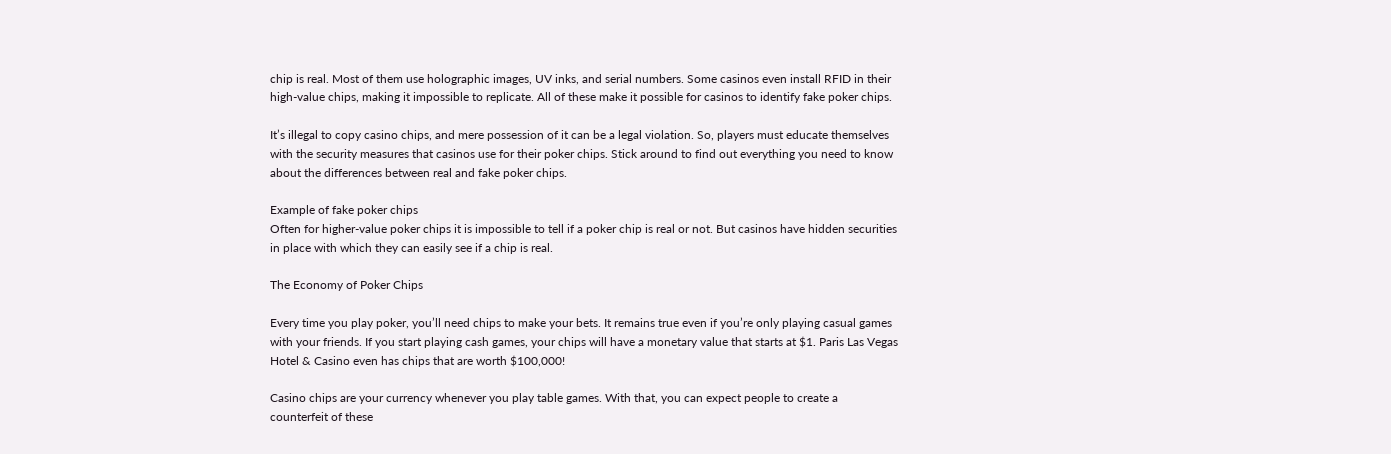chip is real. Most of them use holographic images, UV inks, and serial numbers. Some casinos even install RFID in their high-value chips, making it impossible to replicate. All of these make it possible for casinos to identify fake poker chips.

It’s illegal to copy casino chips, and mere possession of it can be a legal violation. So, players must educate themselves with the security measures that casinos use for their poker chips. Stick around to find out everything you need to know about the differences between real and fake poker chips.

Example of fake poker chips
Often for higher-value poker chips it is impossible to tell if a poker chip is real or not. But casinos have hidden securities in place with which they can easily see if a chip is real.

The Economy of Poker Chips

Every time you play poker, you’ll need chips to make your bets. It remains true even if you’re only playing casual games with your friends. If you start playing cash games, your chips will have a monetary value that starts at $1. Paris Las Vegas Hotel & Casino even has chips that are worth $100,000!

Casino chips are your currency whenever you play table games. With that, you can expect people to create a counterfeit of these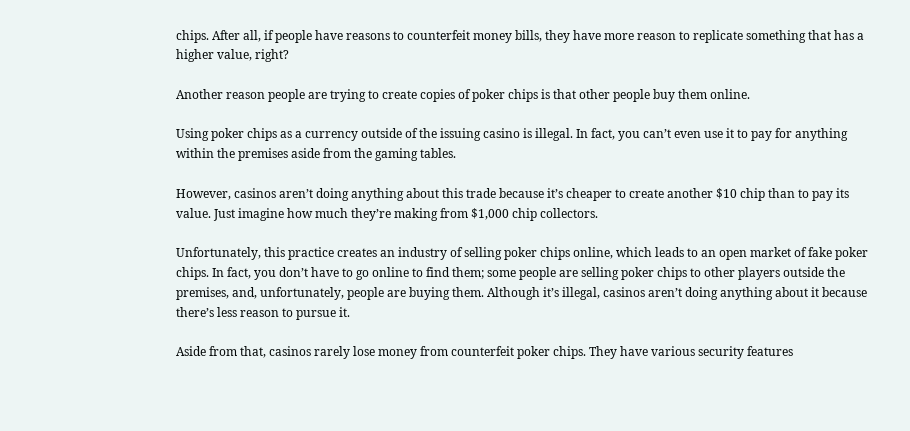chips. After all, if people have reasons to counterfeit money bills, they have more reason to replicate something that has a higher value, right?

Another reason people are trying to create copies of poker chips is that other people buy them online.

Using poker chips as a currency outside of the issuing casino is illegal. In fact, you can’t even use it to pay for anything within the premises aside from the gaming tables.

However, casinos aren’t doing anything about this trade because it’s cheaper to create another $10 chip than to pay its value. Just imagine how much they’re making from $1,000 chip collectors.

Unfortunately, this practice creates an industry of selling poker chips online, which leads to an open market of fake poker chips. In fact, you don’t have to go online to find them; some people are selling poker chips to other players outside the premises, and, unfortunately, people are buying them. Although it’s illegal, casinos aren’t doing anything about it because there’s less reason to pursue it.

Aside from that, casinos rarely lose money from counterfeit poker chips. They have various security features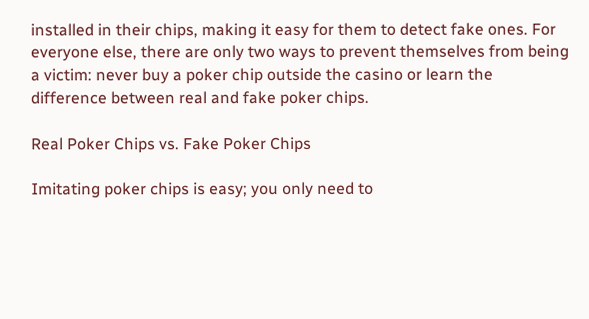installed in their chips, making it easy for them to detect fake ones. For everyone else, there are only two ways to prevent themselves from being a victim: never buy a poker chip outside the casino or learn the difference between real and fake poker chips.

Real Poker Chips vs. Fake Poker Chips

Imitating poker chips is easy; you only need to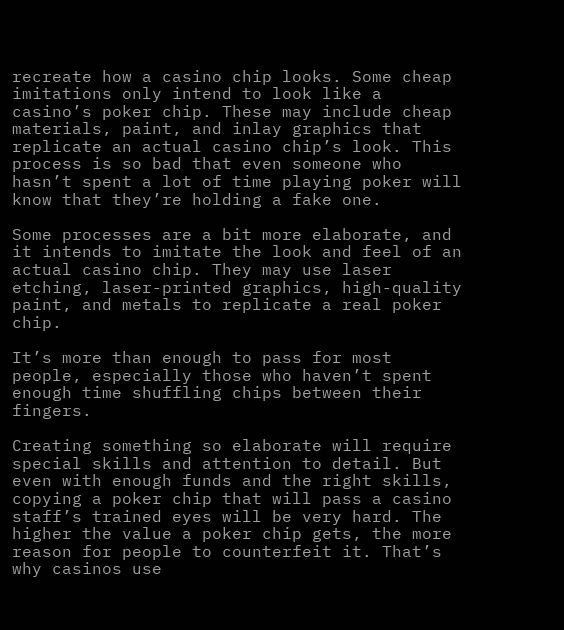recreate how a casino chip looks. Some cheap imitations only intend to look like a casino’s poker chip. These may include cheap materials, paint, and inlay graphics that replicate an actual casino chip’s look. This process is so bad that even someone who hasn’t spent a lot of time playing poker will know that they’re holding a fake one.

Some processes are a bit more elaborate, and it intends to imitate the look and feel of an actual casino chip. They may use laser etching, laser-printed graphics, high-quality paint, and metals to replicate a real poker chip.

It’s more than enough to pass for most people, especially those who haven’t spent enough time shuffling chips between their fingers.

Creating something so elaborate will require special skills and attention to detail. But even with enough funds and the right skills, copying a poker chip that will pass a casino staff’s trained eyes will be very hard. The higher the value a poker chip gets, the more reason for people to counterfeit it. That’s why casinos use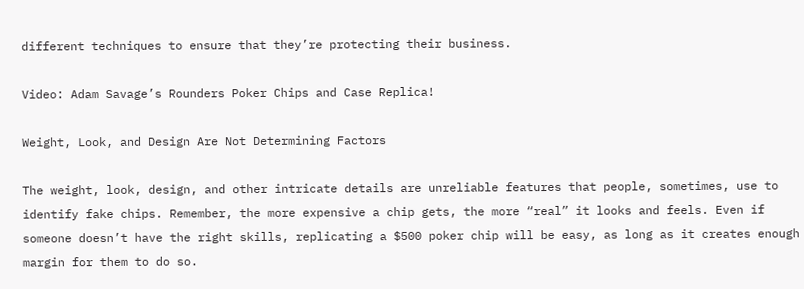different techniques to ensure that they’re protecting their business.

Video: Adam Savage’s Rounders Poker Chips and Case Replica!

Weight, Look, and Design Are Not Determining Factors

The weight, look, design, and other intricate details are unreliable features that people, sometimes, use to identify fake chips. Remember, the more expensive a chip gets, the more “real” it looks and feels. Even if someone doesn’t have the right skills, replicating a $500 poker chip will be easy, as long as it creates enough margin for them to do so.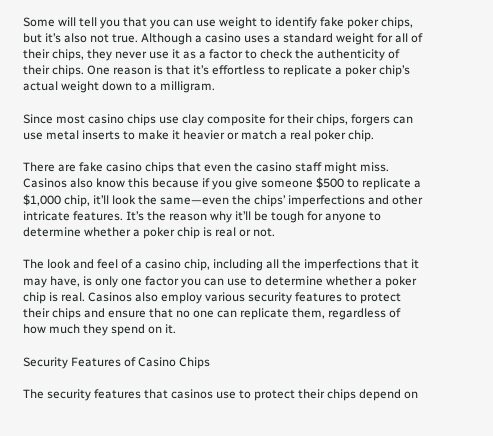Some will tell you that you can use weight to identify fake poker chips, but it’s also not true. Although a casino uses a standard weight for all of their chips, they never use it as a factor to check the authenticity of their chips. One reason is that it’s effortless to replicate a poker chip’s actual weight down to a milligram.

Since most casino chips use clay composite for their chips, forgers can use metal inserts to make it heavier or match a real poker chip.

There are fake casino chips that even the casino staff might miss. Casinos also know this because if you give someone $500 to replicate a $1,000 chip, it’ll look the same—even the chips’ imperfections and other intricate features. It’s the reason why it’ll be tough for anyone to determine whether a poker chip is real or not.

The look and feel of a casino chip, including all the imperfections that it may have, is only one factor you can use to determine whether a poker chip is real. Casinos also employ various security features to protect their chips and ensure that no one can replicate them, regardless of how much they spend on it.

Security Features of Casino Chips

The security features that casinos use to protect their chips depend on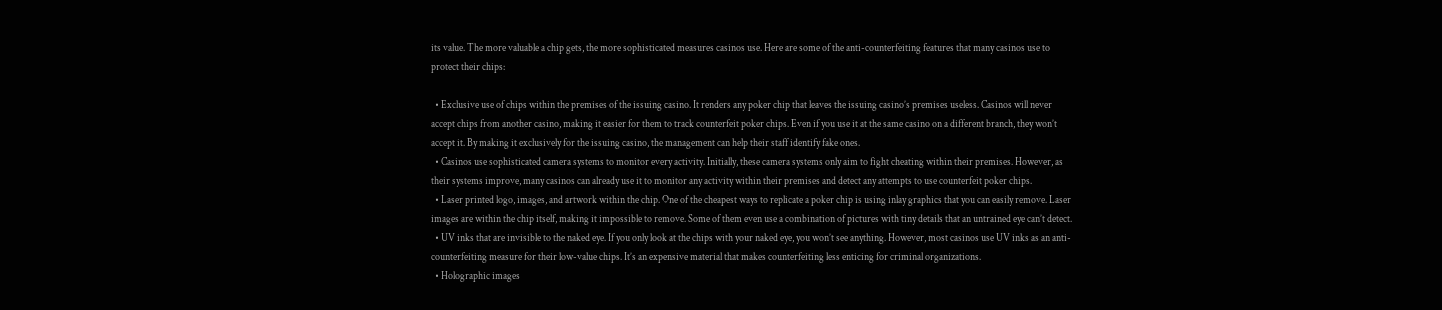its value. The more valuable a chip gets, the more sophisticated measures casinos use. Here are some of the anti-counterfeiting features that many casinos use to protect their chips:

  • Exclusive use of chips within the premises of the issuing casino. It renders any poker chip that leaves the issuing casino’s premises useless. Casinos will never accept chips from another casino, making it easier for them to track counterfeit poker chips. Even if you use it at the same casino on a different branch, they won’t accept it. By making it exclusively for the issuing casino, the management can help their staff identify fake ones.
  • Casinos use sophisticated camera systems to monitor every activity. Initially, these camera systems only aim to fight cheating within their premises. However, as their systems improve, many casinos can already use it to monitor any activity within their premises and detect any attempts to use counterfeit poker chips.
  • Laser printed logo, images, and artwork within the chip. One of the cheapest ways to replicate a poker chip is using inlay graphics that you can easily remove. Laser images are within the chip itself, making it impossible to remove. Some of them even use a combination of pictures with tiny details that an untrained eye can’t detect.
  • UV inks that are invisible to the naked eye. If you only look at the chips with your naked eye, you won’t see anything. However, most casinos use UV inks as an anti-counterfeiting measure for their low-value chips. It’s an expensive material that makes counterfeiting less enticing for criminal organizations.
  • Holographic images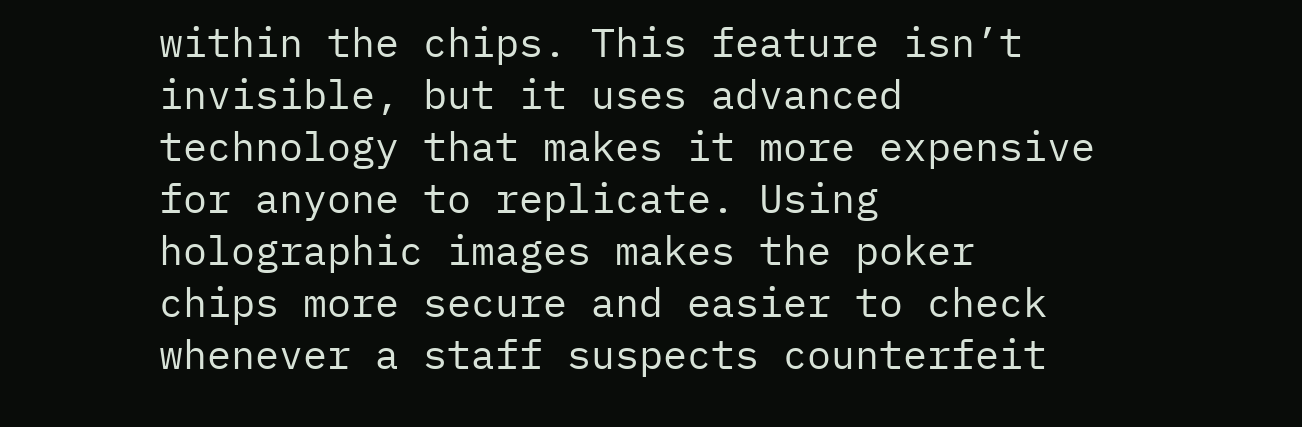within the chips. This feature isn’t invisible, but it uses advanced technology that makes it more expensive for anyone to replicate. Using holographic images makes the poker chips more secure and easier to check whenever a staff suspects counterfeit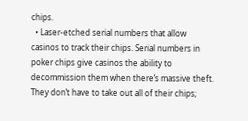chips.
  • Laser-etched serial numbers that allow casinos to track their chips. Serial numbers in poker chips give casinos the ability to decommission them when there’s massive theft. They don’t have to take out all of their chips;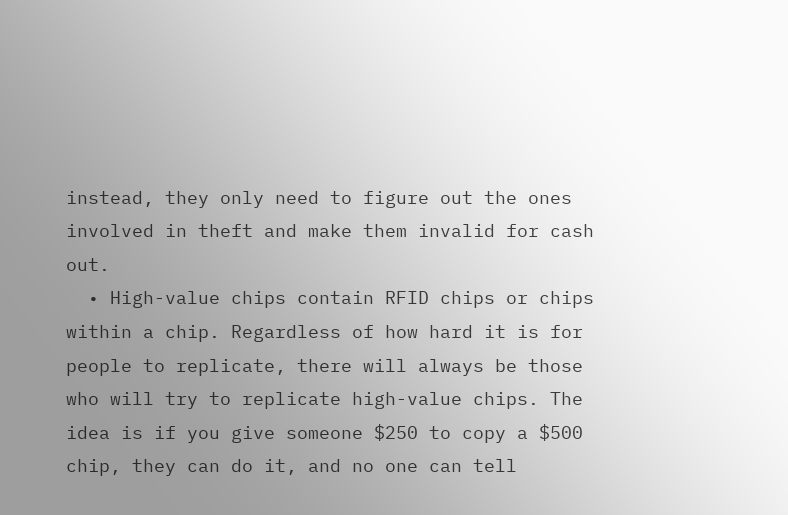instead, they only need to figure out the ones involved in theft and make them invalid for cash out.
  • High-value chips contain RFID chips or chips within a chip. Regardless of how hard it is for people to replicate, there will always be those who will try to replicate high-value chips. The idea is if you give someone $250 to copy a $500 chip, they can do it, and no one can tell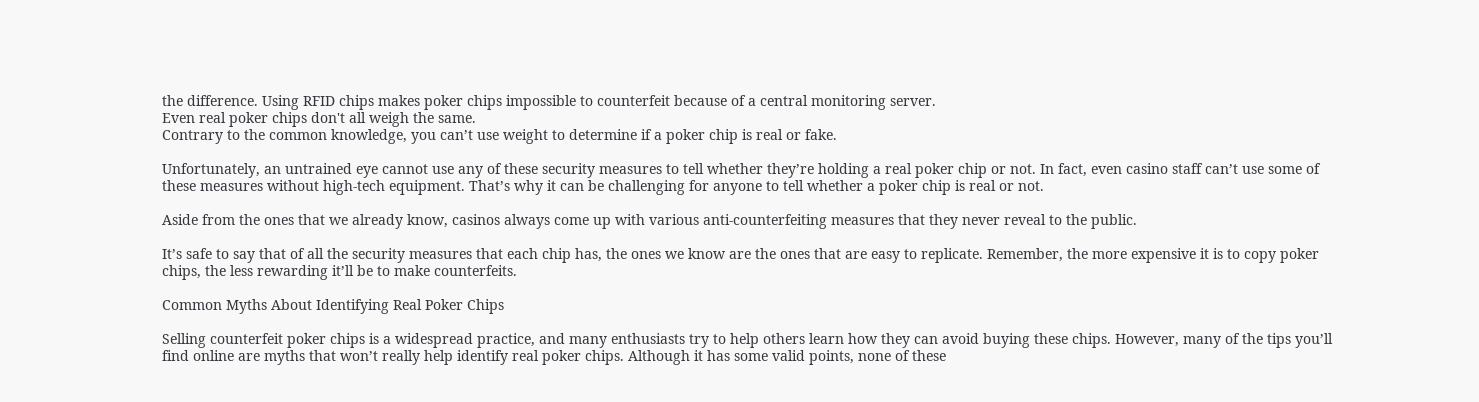the difference. Using RFID chips makes poker chips impossible to counterfeit because of a central monitoring server.
Even real poker chips don't all weigh the same.
Contrary to the common knowledge, you can’t use weight to determine if a poker chip is real or fake.

Unfortunately, an untrained eye cannot use any of these security measures to tell whether they’re holding a real poker chip or not. In fact, even casino staff can’t use some of these measures without high-tech equipment. That’s why it can be challenging for anyone to tell whether a poker chip is real or not.

Aside from the ones that we already know, casinos always come up with various anti-counterfeiting measures that they never reveal to the public.

It’s safe to say that of all the security measures that each chip has, the ones we know are the ones that are easy to replicate. Remember, the more expensive it is to copy poker chips, the less rewarding it’ll be to make counterfeits.

Common Myths About Identifying Real Poker Chips

Selling counterfeit poker chips is a widespread practice, and many enthusiasts try to help others learn how they can avoid buying these chips. However, many of the tips you’ll find online are myths that won’t really help identify real poker chips. Although it has some valid points, none of these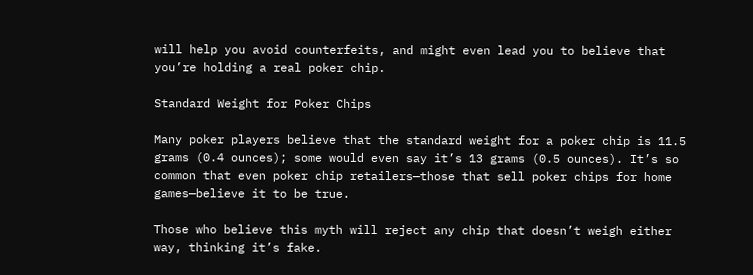will help you avoid counterfeits, and might even lead you to believe that you’re holding a real poker chip.

Standard Weight for Poker Chips

Many poker players believe that the standard weight for a poker chip is 11.5 grams (0.4 ounces); some would even say it’s 13 grams (0.5 ounces). It’s so common that even poker chip retailers—those that sell poker chips for home games—believe it to be true.

Those who believe this myth will reject any chip that doesn’t weigh either way, thinking it’s fake.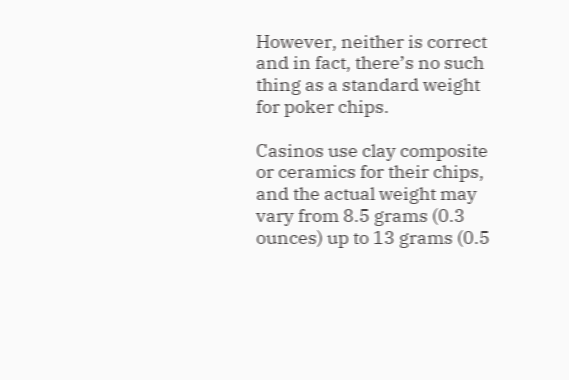However, neither is correct and in fact, there’s no such thing as a standard weight for poker chips.

Casinos use clay composite or ceramics for their chips, and the actual weight may vary from 8.5 grams (0.3 ounces) up to 13 grams (0.5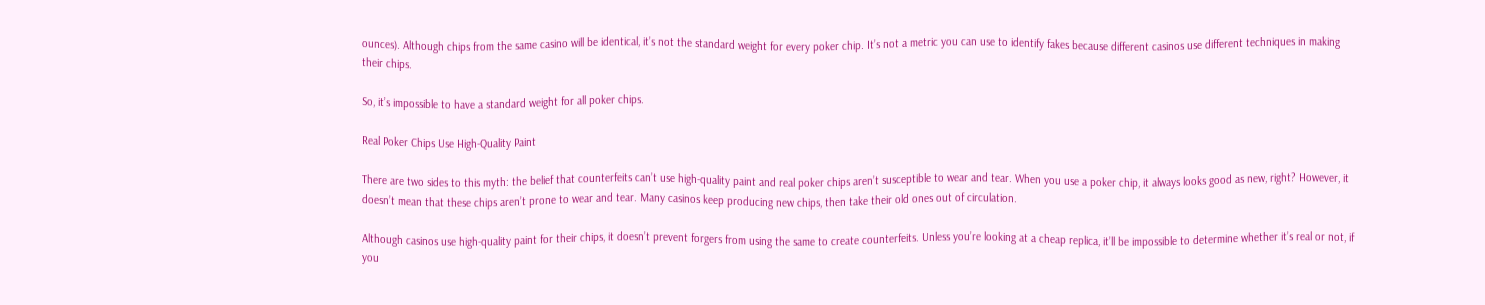ounces). Although chips from the same casino will be identical, it’s not the standard weight for every poker chip. It’s not a metric you can use to identify fakes because different casinos use different techniques in making their chips.

So, it’s impossible to have a standard weight for all poker chips.

Real Poker Chips Use High-Quality Paint

There are two sides to this myth: the belief that counterfeits can’t use high-quality paint and real poker chips aren’t susceptible to wear and tear. When you use a poker chip, it always looks good as new, right? However, it doesn’t mean that these chips aren’t prone to wear and tear. Many casinos keep producing new chips, then take their old ones out of circulation.

Although casinos use high-quality paint for their chips, it doesn’t prevent forgers from using the same to create counterfeits. Unless you’re looking at a cheap replica, it’ll be impossible to determine whether it’s real or not, if you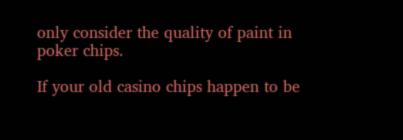only consider the quality of paint in poker chips.

If your old casino chips happen to be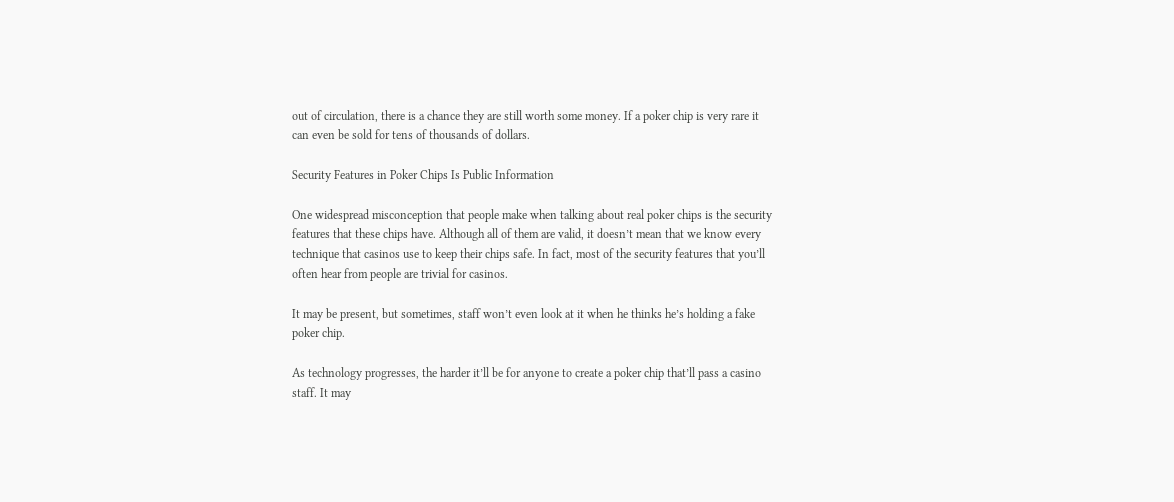out of circulation, there is a chance they are still worth some money. If a poker chip is very rare it can even be sold for tens of thousands of dollars.

Security Features in Poker Chips Is Public Information

One widespread misconception that people make when talking about real poker chips is the security features that these chips have. Although all of them are valid, it doesn’t mean that we know every technique that casinos use to keep their chips safe. In fact, most of the security features that you’ll often hear from people are trivial for casinos.

It may be present, but sometimes, staff won’t even look at it when he thinks he’s holding a fake poker chip.

As technology progresses, the harder it’ll be for anyone to create a poker chip that’ll pass a casino staff. It may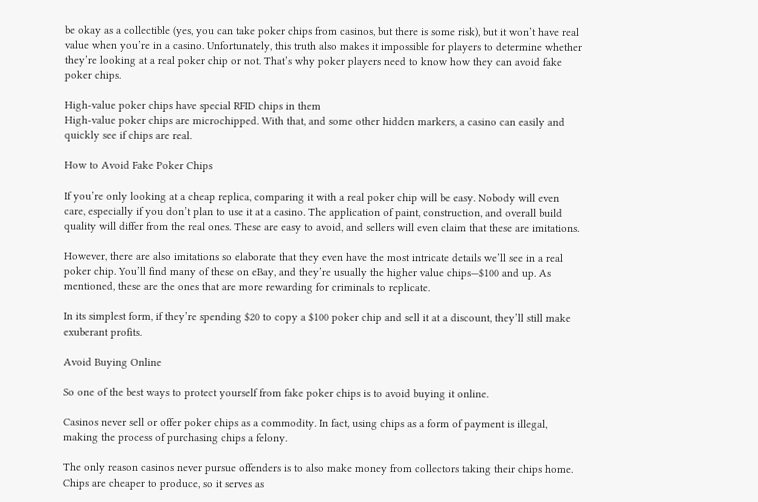be okay as a collectible (yes, you can take poker chips from casinos, but there is some risk), but it won’t have real value when you’re in a casino. Unfortunately, this truth also makes it impossible for players to determine whether they’re looking at a real poker chip or not. That’s why poker players need to know how they can avoid fake poker chips.

High-value poker chips have special RFID chips in them
High-value poker chips are microchipped. With that, and some other hidden markers, a casino can easily and quickly see if chips are real.

How to Avoid Fake Poker Chips

If you’re only looking at a cheap replica, comparing it with a real poker chip will be easy. Nobody will even care, especially if you don’t plan to use it at a casino. The application of paint, construction, and overall build quality will differ from the real ones. These are easy to avoid, and sellers will even claim that these are imitations.

However, there are also imitations so elaborate that they even have the most intricate details we’ll see in a real poker chip. You’ll find many of these on eBay, and they’re usually the higher value chips—$100 and up. As mentioned, these are the ones that are more rewarding for criminals to replicate.

In its simplest form, if they’re spending $20 to copy a $100 poker chip and sell it at a discount, they’ll still make exuberant profits.

Avoid Buying Online

So one of the best ways to protect yourself from fake poker chips is to avoid buying it online.

Casinos never sell or offer poker chips as a commodity. In fact, using chips as a form of payment is illegal, making the process of purchasing chips a felony.

The only reason casinos never pursue offenders is to also make money from collectors taking their chips home. Chips are cheaper to produce, so it serves as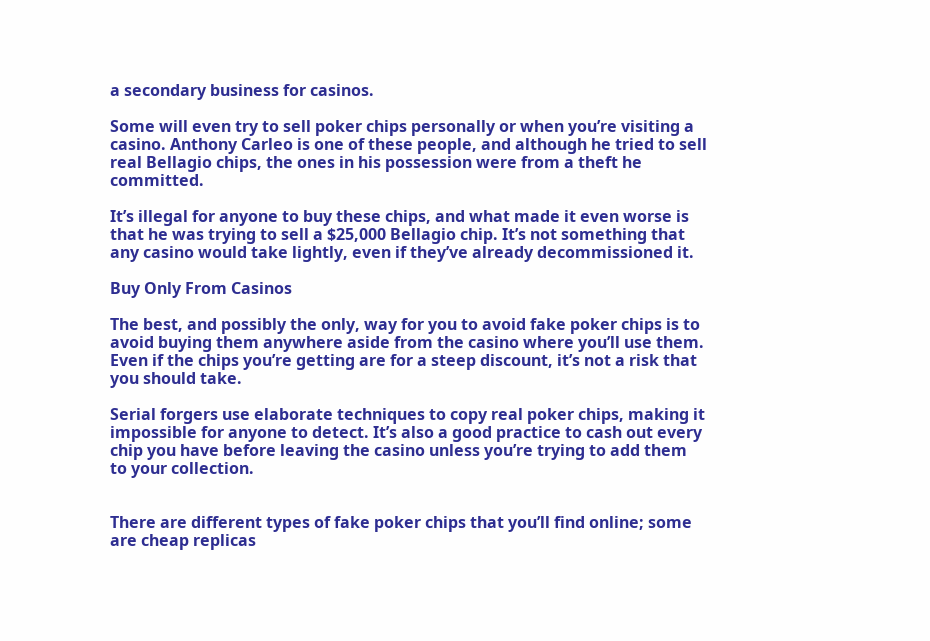a secondary business for casinos.

Some will even try to sell poker chips personally or when you’re visiting a casino. Anthony Carleo is one of these people, and although he tried to sell real Bellagio chips, the ones in his possession were from a theft he committed.

It’s illegal for anyone to buy these chips, and what made it even worse is that he was trying to sell a $25,000 Bellagio chip. It’s not something that any casino would take lightly, even if they’ve already decommissioned it.

Buy Only From Casinos

The best, and possibly the only, way for you to avoid fake poker chips is to avoid buying them anywhere aside from the casino where you’ll use them. Even if the chips you’re getting are for a steep discount, it’s not a risk that you should take.

Serial forgers use elaborate techniques to copy real poker chips, making it impossible for anyone to detect. It’s also a good practice to cash out every chip you have before leaving the casino unless you’re trying to add them to your collection.


There are different types of fake poker chips that you’ll find online; some are cheap replicas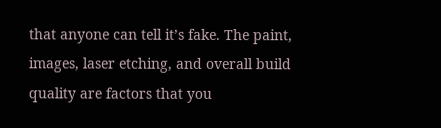that anyone can tell it’s fake. The paint, images, laser etching, and overall build quality are factors that you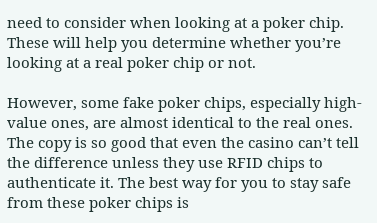need to consider when looking at a poker chip. These will help you determine whether you’re looking at a real poker chip or not.

However, some fake poker chips, especially high-value ones, are almost identical to the real ones. The copy is so good that even the casino can’t tell the difference unless they use RFID chips to authenticate it. The best way for you to stay safe from these poker chips is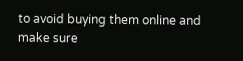to avoid buying them online and make sure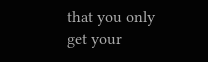that you only get your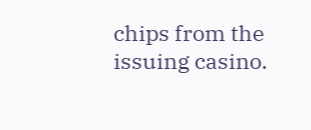chips from the issuing casino.